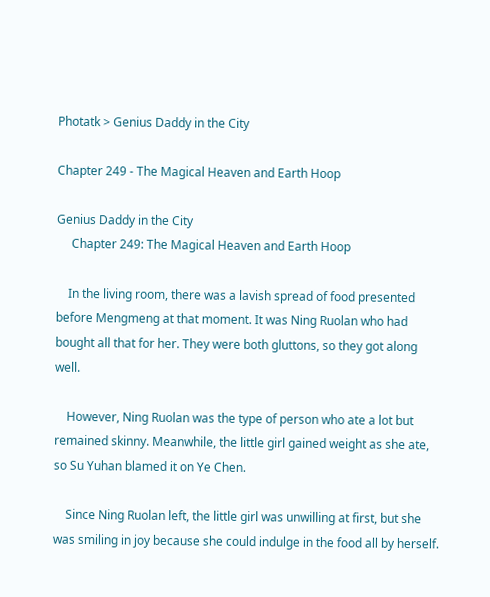Photatk > Genius Daddy in the City

Chapter 249 - The Magical Heaven and Earth Hoop

Genius Daddy in the City
     Chapter 249: The Magical Heaven and Earth Hoop

    In the living room, there was a lavish spread of food presented before Mengmeng at that moment. It was Ning Ruolan who had bought all that for her. They were both gluttons, so they got along well.

    However, Ning Ruolan was the type of person who ate a lot but remained skinny. Meanwhile, the little girl gained weight as she ate, so Su Yuhan blamed it on Ye Chen.

    Since Ning Ruolan left, the little girl was unwilling at first, but she was smiling in joy because she could indulge in the food all by herself.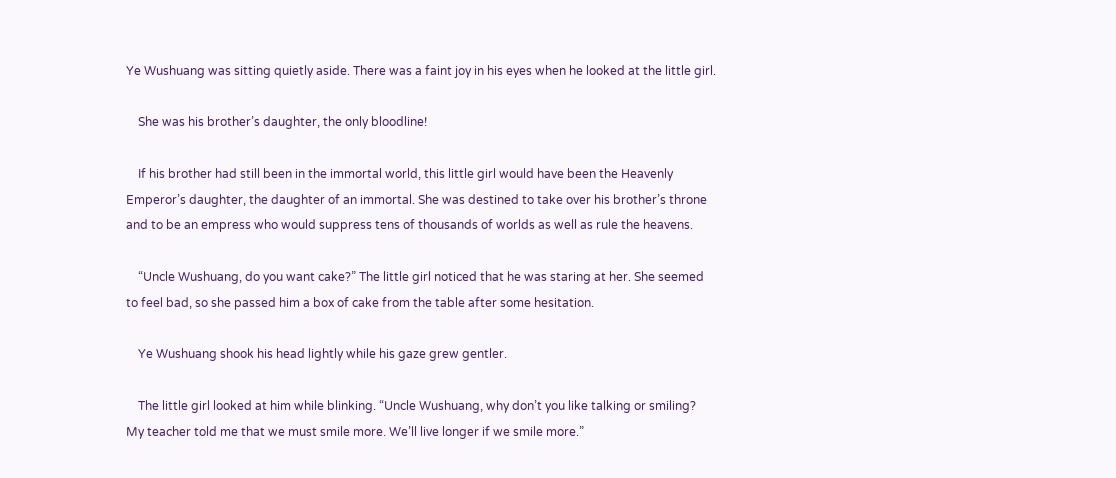Ye Wushuang was sitting quietly aside. There was a faint joy in his eyes when he looked at the little girl.

    She was his brother’s daughter, the only bloodline!

    If his brother had still been in the immortal world, this little girl would have been the Heavenly Emperor’s daughter, the daughter of an immortal. She was destined to take over his brother’s throne and to be an empress who would suppress tens of thousands of worlds as well as rule the heavens.

    “Uncle Wushuang, do you want cake?” The little girl noticed that he was staring at her. She seemed to feel bad, so she passed him a box of cake from the table after some hesitation.

    Ye Wushuang shook his head lightly while his gaze grew gentler.

    The little girl looked at him while blinking. “Uncle Wushuang, why don’t you like talking or smiling? My teacher told me that we must smile more. We’ll live longer if we smile more.”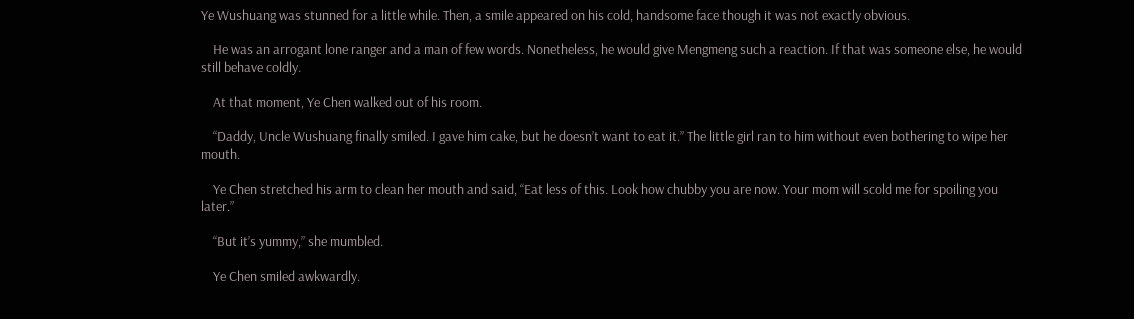Ye Wushuang was stunned for a little while. Then, a smile appeared on his cold, handsome face though it was not exactly obvious.

    He was an arrogant lone ranger and a man of few words. Nonetheless, he would give Mengmeng such a reaction. If that was someone else, he would still behave coldly.

    At that moment, Ye Chen walked out of his room.

    “Daddy, Uncle Wushuang finally smiled. I gave him cake, but he doesn’t want to eat it.” The little girl ran to him without even bothering to wipe her mouth.

    Ye Chen stretched his arm to clean her mouth and said, “Eat less of this. Look how chubby you are now. Your mom will scold me for spoiling you later.”

    “But it’s yummy,” she mumbled.

    Ye Chen smiled awkwardly.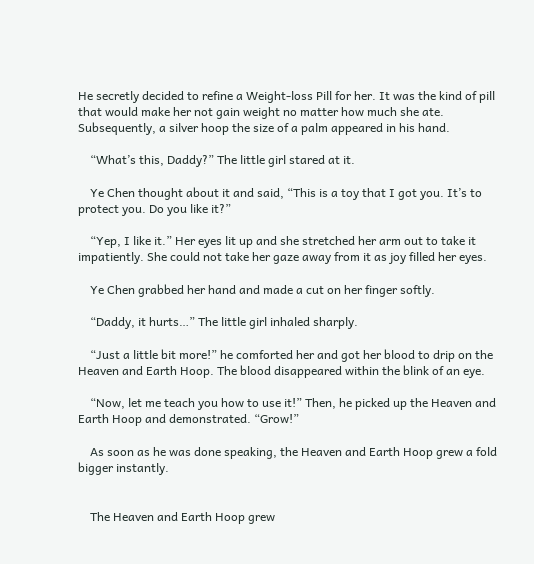He secretly decided to refine a Weight-loss Pill for her. It was the kind of pill that would make her not gain weight no matter how much she ate. Subsequently, a silver hoop the size of a palm appeared in his hand.

    “What’s this, Daddy?” The little girl stared at it.

    Ye Chen thought about it and said, “This is a toy that I got you. It’s to protect you. Do you like it?”

    “Yep, I like it.” Her eyes lit up and she stretched her arm out to take it impatiently. She could not take her gaze away from it as joy filled her eyes.

    Ye Chen grabbed her hand and made a cut on her finger softly.

    “Daddy, it hurts…” The little girl inhaled sharply.

    “Just a little bit more!” he comforted her and got her blood to drip on the Heaven and Earth Hoop. The blood disappeared within the blink of an eye.

    “Now, let me teach you how to use it!” Then, he picked up the Heaven and Earth Hoop and demonstrated. “Grow!”

    As soon as he was done speaking, the Heaven and Earth Hoop grew a fold bigger instantly.


    The Heaven and Earth Hoop grew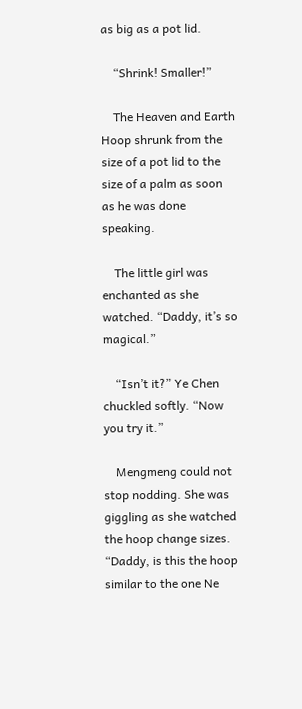as big as a pot lid.

    “Shrink! Smaller!”

    The Heaven and Earth Hoop shrunk from the size of a pot lid to the size of a palm as soon as he was done speaking.

    The little girl was enchanted as she watched. “Daddy, it’s so magical.”

    “Isn’t it?” Ye Chen chuckled softly. “Now you try it.”

    Mengmeng could not stop nodding. She was giggling as she watched the hoop change sizes. “Daddy, is this the hoop similar to the one Ne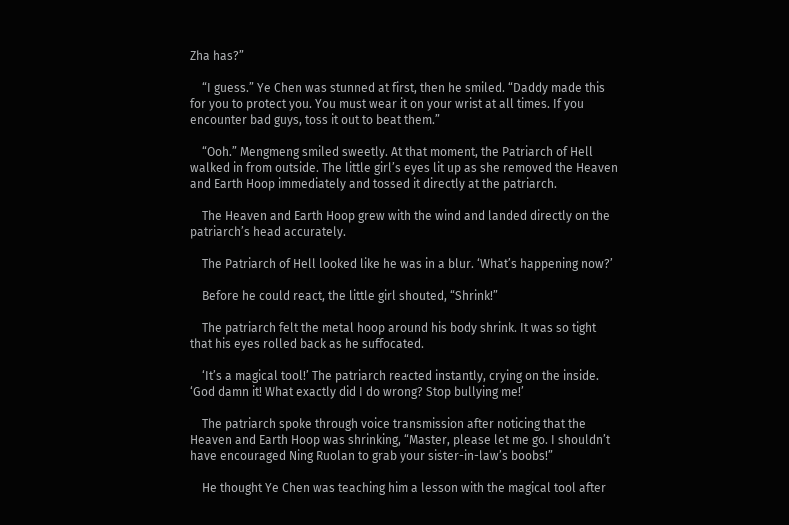Zha has?”

    “I guess.” Ye Chen was stunned at first, then he smiled. “Daddy made this for you to protect you. You must wear it on your wrist at all times. If you encounter bad guys, toss it out to beat them.”

    “Ooh.” Mengmeng smiled sweetly. At that moment, the Patriarch of Hell walked in from outside. The little girl’s eyes lit up as she removed the Heaven and Earth Hoop immediately and tossed it directly at the patriarch.

    The Heaven and Earth Hoop grew with the wind and landed directly on the patriarch’s head accurately.

    The Patriarch of Hell looked like he was in a blur. ‘What’s happening now?’

    Before he could react, the little girl shouted, “Shrink!”

    The patriarch felt the metal hoop around his body shrink. It was so tight that his eyes rolled back as he suffocated.

    ‘It’s a magical tool!’ The patriarch reacted instantly, crying on the inside. ‘God damn it! What exactly did I do wrong? Stop bullying me!’

    The patriarch spoke through voice transmission after noticing that the Heaven and Earth Hoop was shrinking, “Master, please let me go. I shouldn’t have encouraged Ning Ruolan to grab your sister-in-law’s boobs!”

    He thought Ye Chen was teaching him a lesson with the magical tool after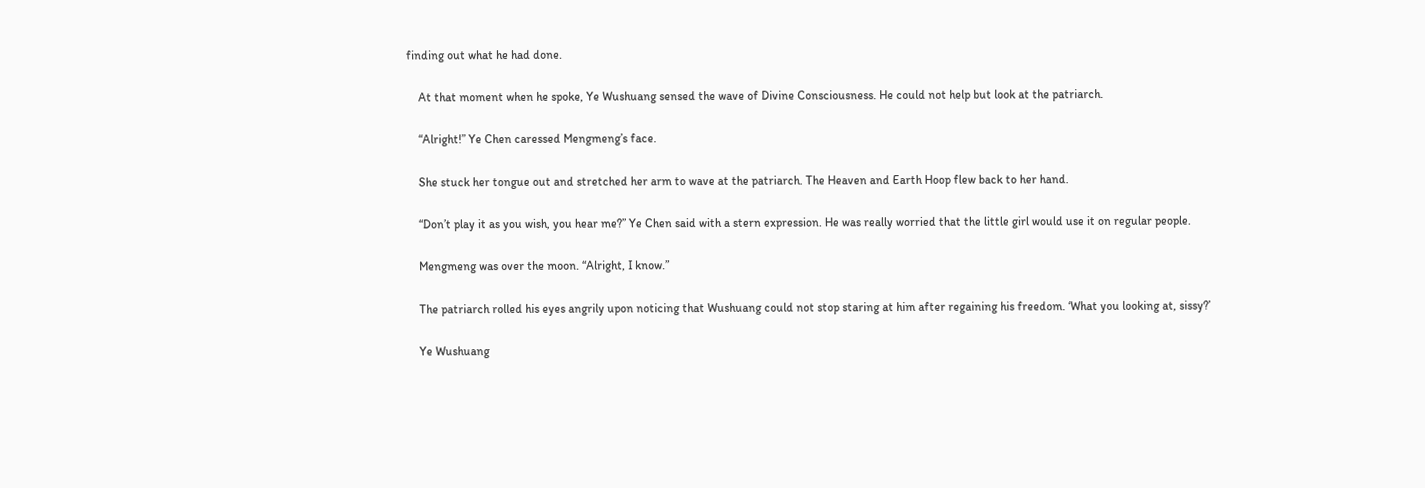finding out what he had done.

    At that moment when he spoke, Ye Wushuang sensed the wave of Divine Consciousness. He could not help but look at the patriarch.

    “Alright!” Ye Chen caressed Mengmeng’s face.

    She stuck her tongue out and stretched her arm to wave at the patriarch. The Heaven and Earth Hoop flew back to her hand.

    “Don’t play it as you wish, you hear me?” Ye Chen said with a stern expression. He was really worried that the little girl would use it on regular people.

    Mengmeng was over the moon. “Alright, I know.”

    The patriarch rolled his eyes angrily upon noticing that Wushuang could not stop staring at him after regaining his freedom. ‘What you looking at, sissy?’

    Ye Wushuang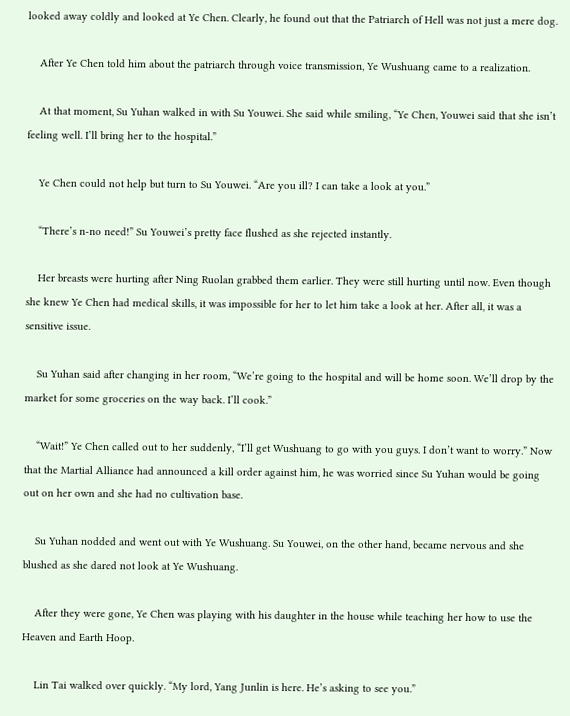looked away coldly and looked at Ye Chen. Clearly, he found out that the Patriarch of Hell was not just a mere dog.

    After Ye Chen told him about the patriarch through voice transmission, Ye Wushuang came to a realization.

    At that moment, Su Yuhan walked in with Su Youwei. She said while smiling, “Ye Chen, Youwei said that she isn’t feeling well. I’ll bring her to the hospital.”

    Ye Chen could not help but turn to Su Youwei. “Are you ill? I can take a look at you.”

    “There’s n-no need!” Su Youwei’s pretty face flushed as she rejected instantly.

    Her breasts were hurting after Ning Ruolan grabbed them earlier. They were still hurting until now. Even though she knew Ye Chen had medical skills, it was impossible for her to let him take a look at her. After all, it was a sensitive issue.

    Su Yuhan said after changing in her room, “We’re going to the hospital and will be home soon. We’ll drop by the market for some groceries on the way back. I’ll cook.”

    “Wait!” Ye Chen called out to her suddenly, “I’ll get Wushuang to go with you guys. I don’t want to worry.” Now that the Martial Alliance had announced a kill order against him, he was worried since Su Yuhan would be going out on her own and she had no cultivation base.

    Su Yuhan nodded and went out with Ye Wushuang. Su Youwei, on the other hand, became nervous and she blushed as she dared not look at Ye Wushuang.

    After they were gone, Ye Chen was playing with his daughter in the house while teaching her how to use the Heaven and Earth Hoop.

    Lin Tai walked over quickly. “My lord, Yang Junlin is here. He’s asking to see you.”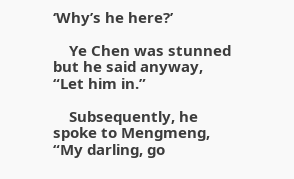‘Why’s he here?’

    Ye Chen was stunned but he said anyway, “Let him in.”

    Subsequently, he spoke to Mengmeng, “My darling, go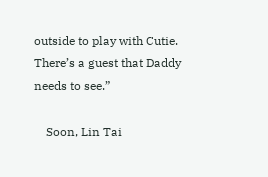outside to play with Cutie. There’s a guest that Daddy needs to see.”

    Soon, Lin Tai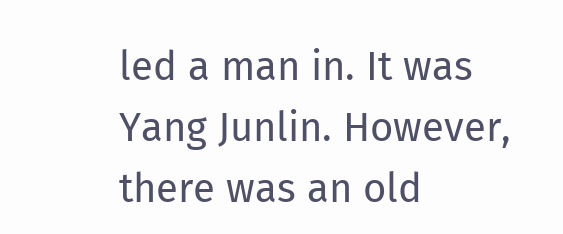led a man in. It was Yang Junlin. However, there was an old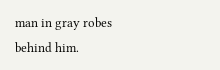man in gray robes behind him.